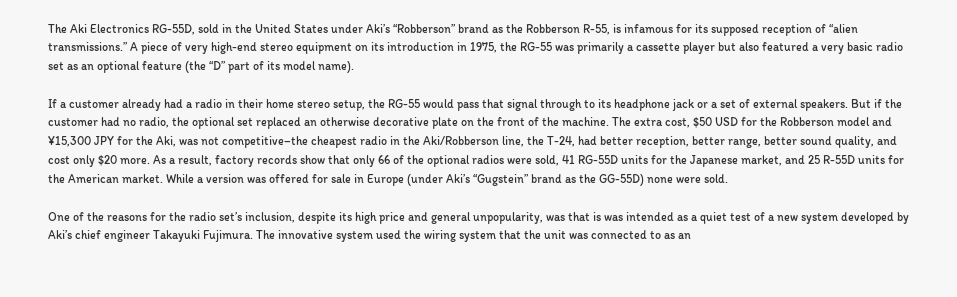The Aki Electronics RG-55D, sold in the United States under Aki’s “Robberson” brand as the Robberson R-55, is infamous for its supposed reception of “alien transmissions.” A piece of very high-end stereo equipment on its introduction in 1975, the RG-55 was primarily a cassette player but also featured a very basic radio set as an optional feature (the “D” part of its model name).

If a customer already had a radio in their home stereo setup, the RG-55 would pass that signal through to its headphone jack or a set of external speakers. But if the customer had no radio, the optional set replaced an otherwise decorative plate on the front of the machine. The extra cost, $50 USD for the Robberson model and ¥15,300 JPY for the Aki, was not competitive–the cheapest radio in the Aki/Robberson line, the T-24, had better reception, better range, better sound quality, and cost only $20 more. As a result, factory records show that only 66 of the optional radios were sold, 41 RG-55D units for the Japanese market, and 25 R-55D units for the American market. While a version was offered for sale in Europe (under Aki’s “Gugstein” brand as the GG-55D) none were sold.

One of the reasons for the radio set’s inclusion, despite its high price and general unpopularity, was that is was intended as a quiet test of a new system developed by Aki’s chief engineer Takayuki Fujimura. The innovative system used the wiring system that the unit was connected to as an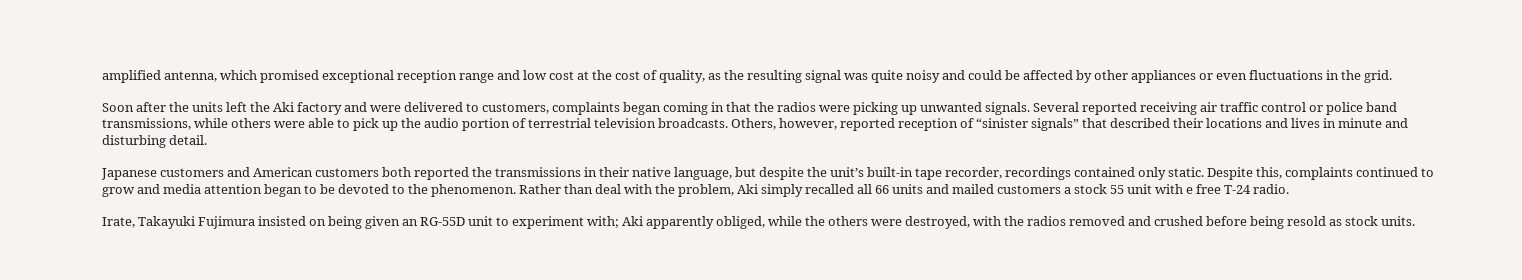amplified antenna, which promised exceptional reception range and low cost at the cost of quality, as the resulting signal was quite noisy and could be affected by other appliances or even fluctuations in the grid.

Soon after the units left the Aki factory and were delivered to customers, complaints began coming in that the radios were picking up unwanted signals. Several reported receiving air traffic control or police band transmissions, while others were able to pick up the audio portion of terrestrial television broadcasts. Others, however, reported reception of “sinister signals” that described their locations and lives in minute and disturbing detail.

Japanese customers and American customers both reported the transmissions in their native language, but despite the unit’s built-in tape recorder, recordings contained only static. Despite this, complaints continued to grow and media attention began to be devoted to the phenomenon. Rather than deal with the problem, Aki simply recalled all 66 units and mailed customers a stock 55 unit with e free T-24 radio.

Irate, Takayuki Fujimura insisted on being given an RG-55D unit to experiment with; Aki apparently obliged, while the others were destroyed, with the radios removed and crushed before being resold as stock units.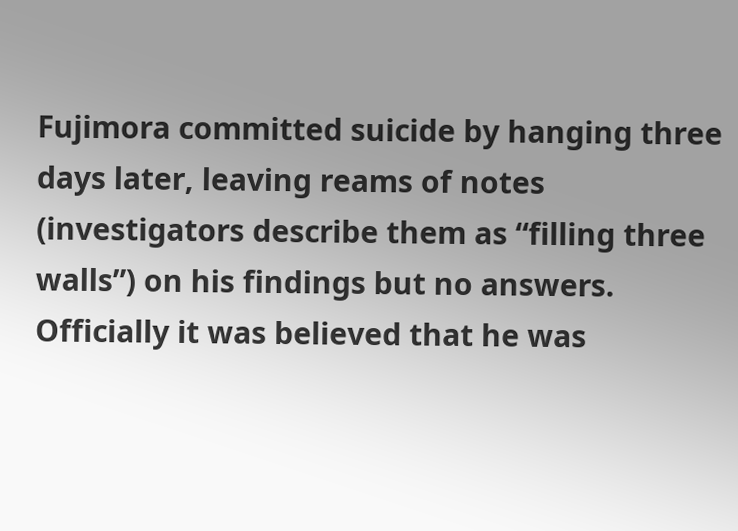Fujimora committed suicide by hanging three days later, leaving reams of notes (investigators describe them as “filling three walls”) on his findings but no answers. Officially it was believed that he was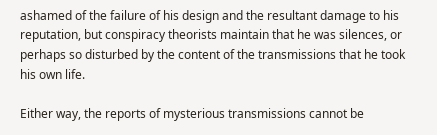ashamed of the failure of his design and the resultant damage to his reputation, but conspiracy theorists maintain that he was silences, or perhaps so disturbed by the content of the transmissions that he took his own life.

Either way, the reports of mysterious transmissions cannot be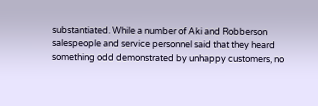substantiated. While a number of Aki and Robberson salespeople and service personnel said that they heard something odd demonstrated by unhappy customers, no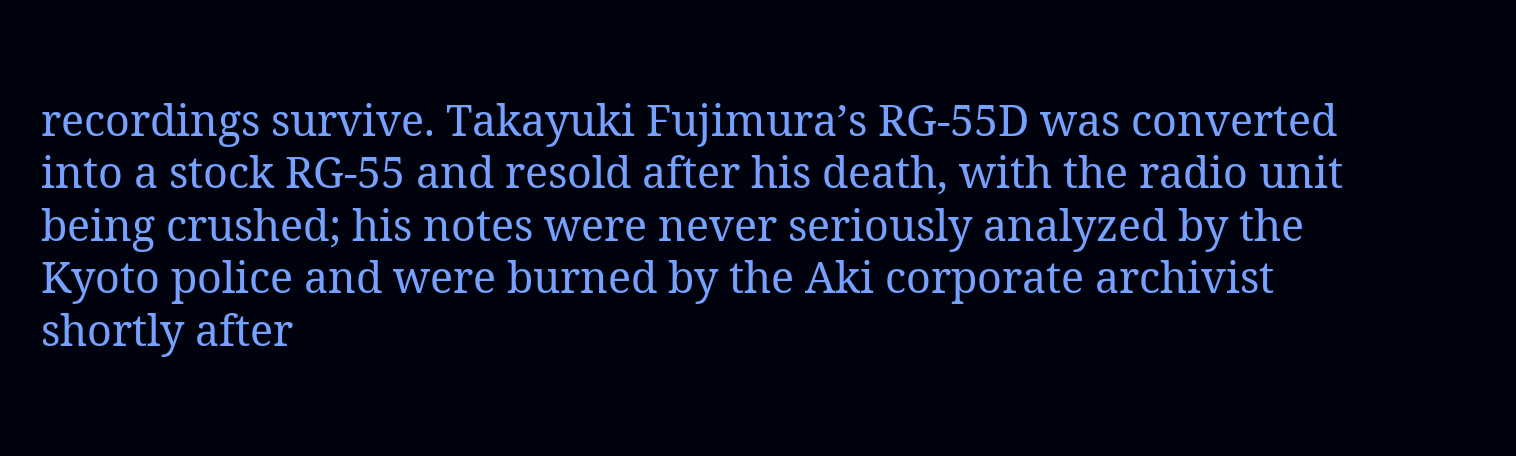recordings survive. Takayuki Fujimura’s RG-55D was converted into a stock RG-55 and resold after his death, with the radio unit being crushed; his notes were never seriously analyzed by the Kyoto police and were burned by the Aki corporate archivist shortly after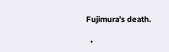Fujimura’s death.

  •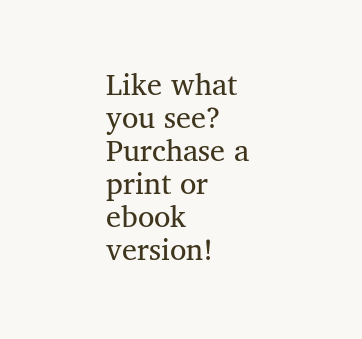Like what you see? Purchase a print or ebook version!